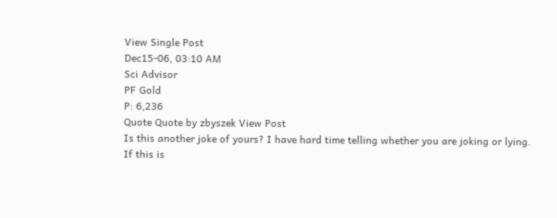View Single Post
Dec15-06, 03:10 AM
Sci Advisor
PF Gold
P: 6,236
Quote Quote by zbyszek View Post
Is this another joke of yours? I have hard time telling whether you are joking or lying.
If this is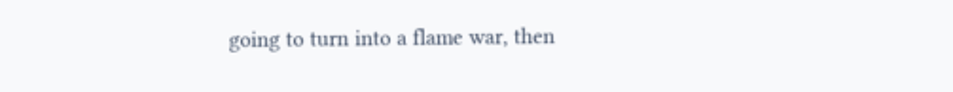going to turn into a flame war, then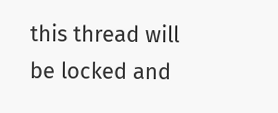this thread will be locked and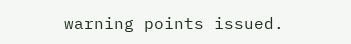warning points issued.